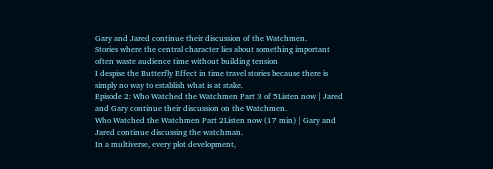Gary and Jared continue their discussion of the Watchmen.
Stories where the central character lies about something important often waste audience time without building tension
I despise the Butterfly Effect in time travel stories because there is simply no way to establish what is at stake.
Episode 2: Who Watched the Watchmen Part 3 of 5Listen now | Jared and Gary continue their discussion on the Watchmen.
Who Watched the Watchmen Part 2Listen now (17 min) | Gary and Jared continue discussing the watchman.
In a multiverse, every plot development,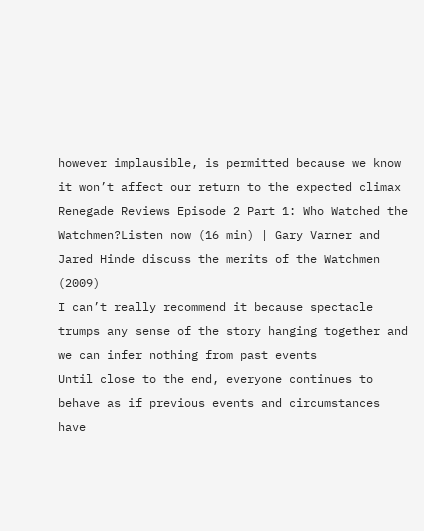however implausible, is permitted because we know it won’t affect our return to the expected climax
Renegade Reviews Episode 2 Part 1: Who Watched the Watchmen?Listen now (16 min) | Gary Varner and Jared Hinde discuss the merits of the Watchmen (2009)
I can’t really recommend it because spectacle trumps any sense of the story hanging together and we can infer nothing from past events
Until close to the end, everyone continues to behave as if previous events and circumstances have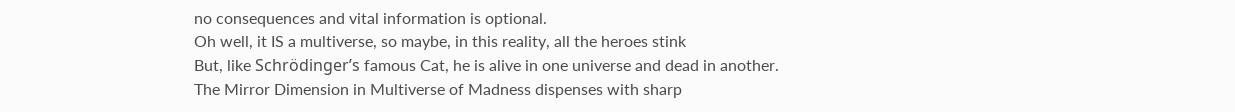no consequences and vital information is optional.
Oh well, it IS a multiverse, so maybe, in this reality, all the heroes stink
But, like Schrödinger’s famous Cat, he is alive in one universe and dead in another.
The Mirror Dimension in Multiverse of Madness dispenses with sharp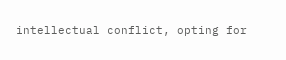intellectual conflict, opting for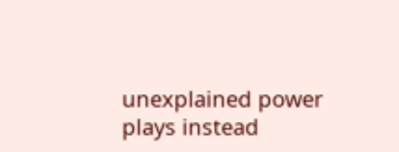unexplained power plays instead